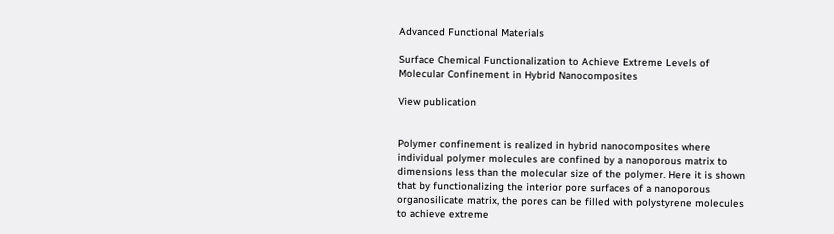Advanced Functional Materials

Surface Chemical Functionalization to Achieve Extreme Levels of Molecular Confinement in Hybrid Nanocomposites

View publication


Polymer confinement is realized in hybrid nanocomposites where individual polymer molecules are confined by a nanoporous matrix to dimensions less than the molecular size of the polymer. Here it is shown that by functionalizing the interior pore surfaces of a nanoporous organosilicate matrix, the pores can be filled with polystyrene molecules to achieve extreme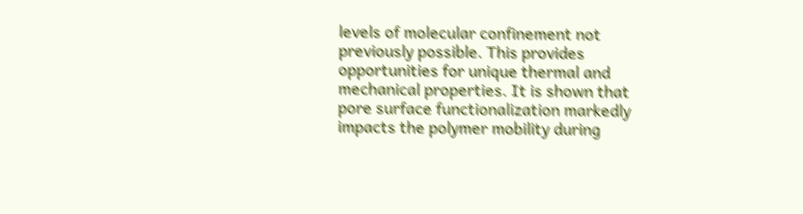levels of molecular confinement not previously possible. This provides opportunities for unique thermal and mechanical properties. It is shown that pore surface functionalization markedly impacts the polymer mobility during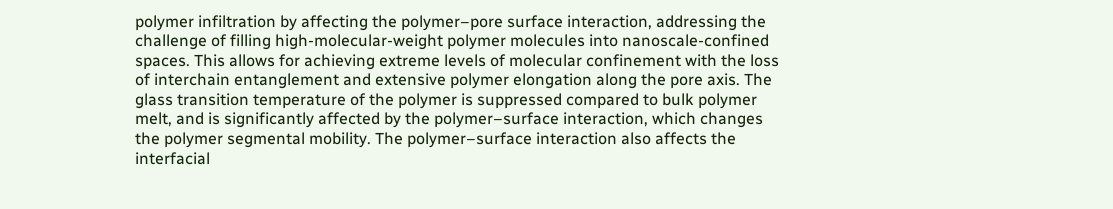polymer infiltration by affecting the polymer–pore surface interaction, addressing the challenge of filling high-molecular-weight polymer molecules into nanoscale-confined spaces. This allows for achieving extreme levels of molecular confinement with the loss of interchain entanglement and extensive polymer elongation along the pore axis. The glass transition temperature of the polymer is suppressed compared to bulk polymer melt, and is significantly affected by the polymer–surface interaction, which changes the polymer segmental mobility. The polymer–surface interaction also affects the interfacial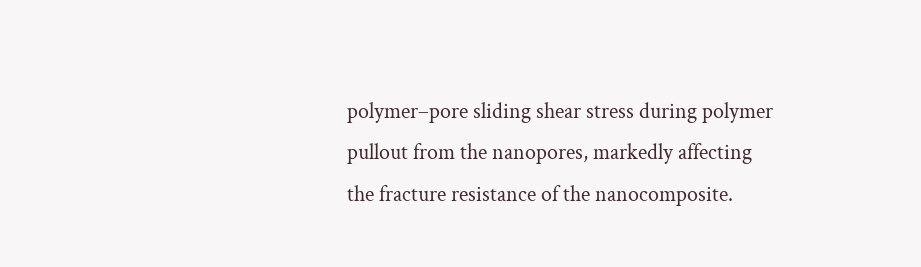polymer–pore sliding shear stress during polymer pullout from the nanopores, markedly affecting the fracture resistance of the nanocomposite.